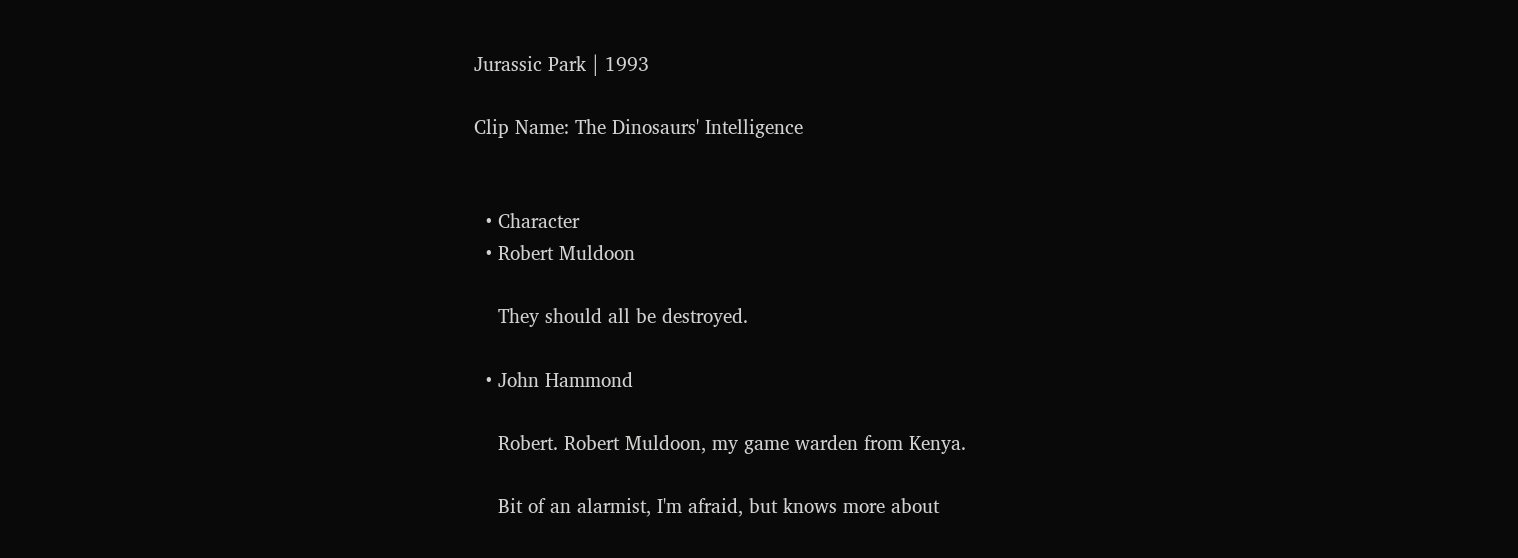Jurassic Park | 1993

Clip Name: The Dinosaurs' Intelligence


  • Character
  • Robert Muldoon

    They should all be destroyed.

  • John Hammond

    Robert. Robert Muldoon, my game warden from Kenya.

    Bit of an alarmist, I'm afraid, but knows more about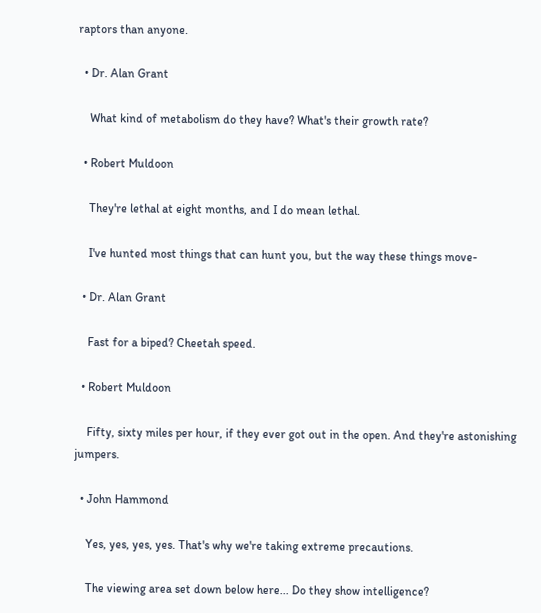raptors than anyone.

  • Dr. Alan Grant

    What kind of metabolism do they have? What's their growth rate?

  • Robert Muldoon

    They're lethal at eight months, and I do mean lethal.

    I've hunted most things that can hunt you, but the way these things move-

  • Dr. Alan Grant

    Fast for a biped? Cheetah speed.

  • Robert Muldoon

    Fifty, sixty miles per hour, if they ever got out in the open. And they're astonishing jumpers.

  • John Hammond

    Yes, yes, yes, yes. That's why we're taking extreme precautions.

    The viewing area set down below here... Do they show intelligence?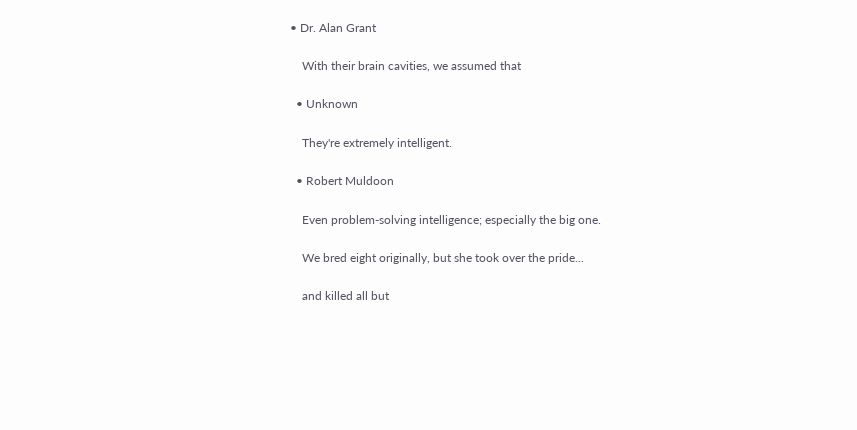• Dr. Alan Grant

    With their brain cavities, we assumed that

  • Unknown

    They're extremely intelligent.

  • Robert Muldoon

    Even problem-solving intelligence; especially the big one.

    We bred eight originally, but she took over the pride...

    and killed all but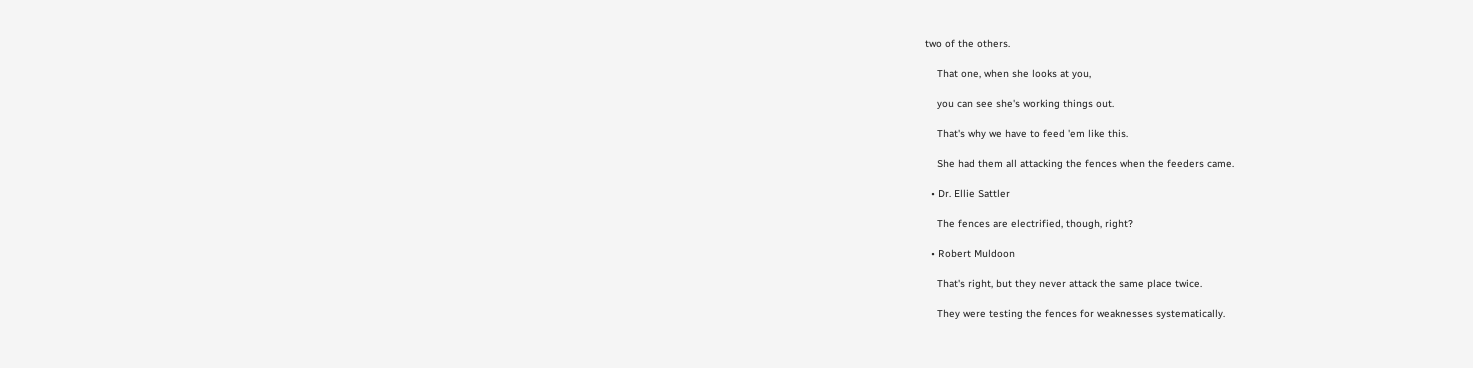two of the others.

    That one, when she looks at you,

    you can see she's working things out.

    That's why we have to feed 'em like this.

    She had them all attacking the fences when the feeders came.

  • Dr. Ellie Sattler

    The fences are electrified, though, right?

  • Robert Muldoon

    That's right, but they never attack the same place twice.

    They were testing the fences for weaknesses systematically.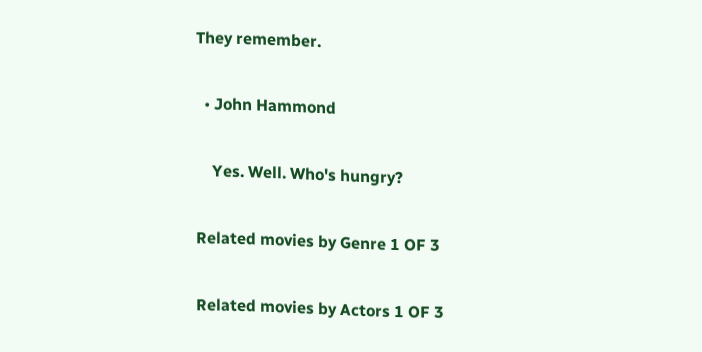They remember.

  • John Hammond

    Yes. Well. Who's hungry?

Related movies by Genre 1 OF 3

Related movies by Actors 1 OF 3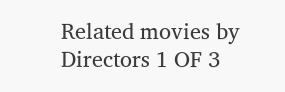Related movies by Directors 1 OF 3